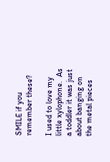SMILE if you remember these?

I used to love my little xylophone.  As a toddler it was just about banging on the metal pieces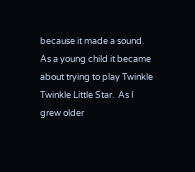because it made a sound.  As a young child it became about trying to play Twinkle Twinkle Little Star.  As I grew older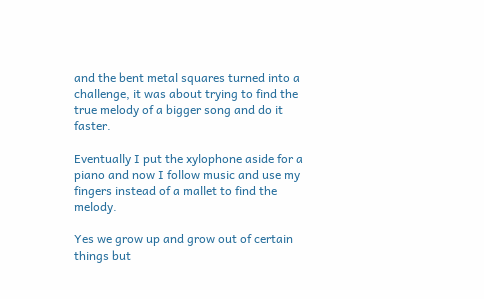and the bent metal squares turned into a challenge, it was about trying to find the true melody of a bigger song and do it faster.

Eventually I put the xylophone aside for a piano and now I follow music and use my fingers instead of a mallet to find the melody.

Yes we grow up and grow out of certain things but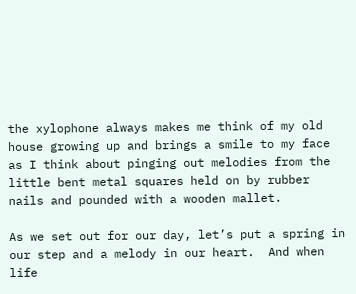the xylophone always makes me think of my old house growing up and brings a smile to my face as I think about pinging out melodies from the little bent metal squares held on by rubber nails and pounded with a wooden mallet.

As we set out for our day, let’s put a spring in our step and a melody in our heart.  And when life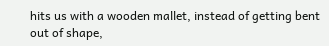hits us with a wooden mallet, instead of getting bent out of shape,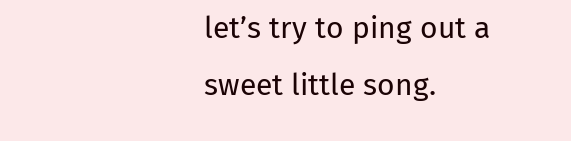let’s try to ping out a sweet little song.